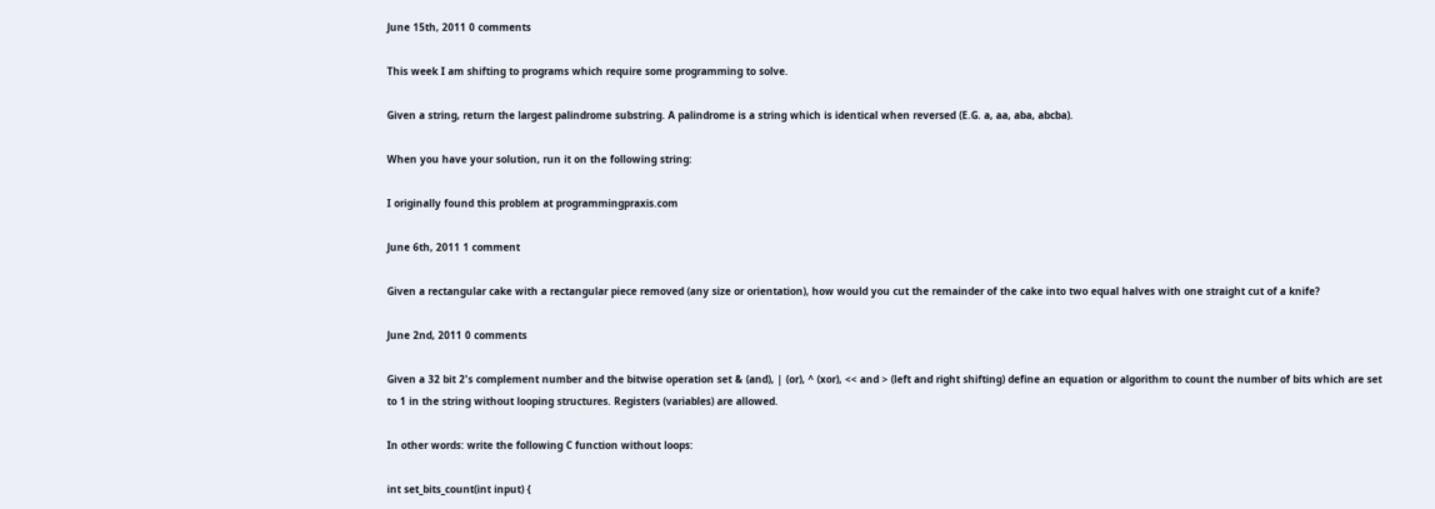June 15th, 2011 0 comments

This week I am shifting to programs which require some programming to solve.

Given a string, return the largest palindrome substring. A palindrome is a string which is identical when reversed (E.G. a, aa, aba, abcba).

When you have your solution, run it on the following string:

I originally found this problem at programmingpraxis.com

June 6th, 2011 1 comment

Given a rectangular cake with a rectangular piece removed (any size or orientation), how would you cut the remainder of the cake into two equal halves with one straight cut of a knife?

June 2nd, 2011 0 comments

Given a 32 bit 2's complement number and the bitwise operation set & (and), | (or), ^ (xor), << and > (left and right shifting) define an equation or algorithm to count the number of bits which are set to 1 in the string without looping structures. Registers (variables) are allowed.

In other words: write the following C function without loops:

int set_bits_count(int input) {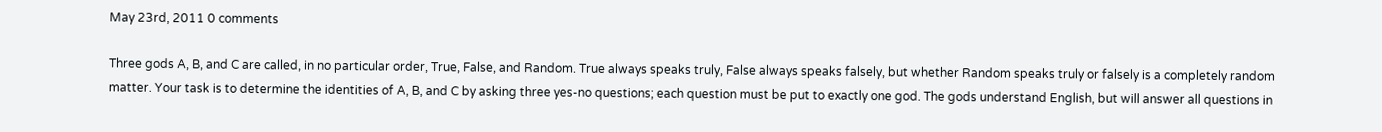May 23rd, 2011 0 comments

Three gods A, B, and C are called, in no particular order, True, False, and Random. True always speaks truly, False always speaks falsely, but whether Random speaks truly or falsely is a completely random matter. Your task is to determine the identities of A, B, and C by asking three yes-no questions; each question must be put to exactly one god. The gods understand English, but will answer all questions in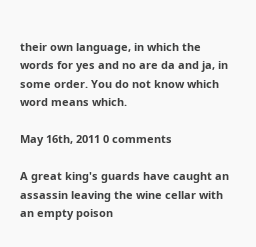their own language, in which the words for yes and no are da and ja, in some order. You do not know which word means which.

May 16th, 2011 0 comments

A great king's guards have caught an assassin leaving the wine cellar with an empty poison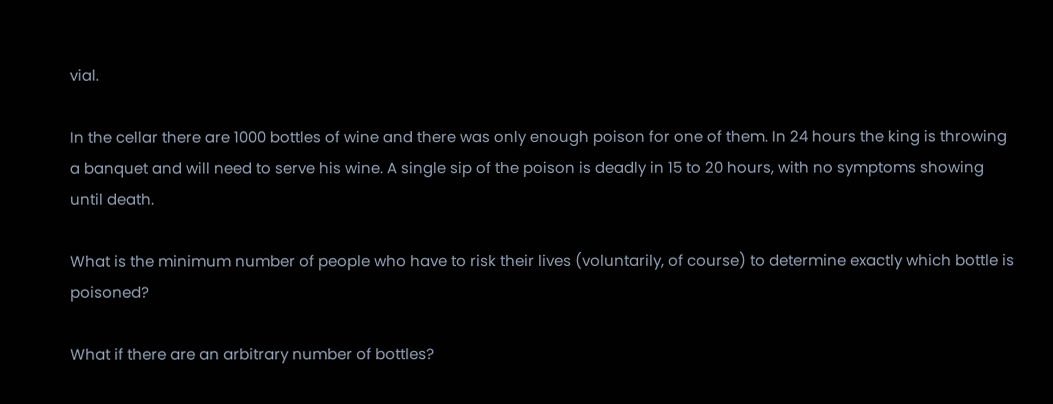vial.

In the cellar there are 1000 bottles of wine and there was only enough poison for one of them. In 24 hours the king is throwing a banquet and will need to serve his wine. A single sip of the poison is deadly in 15 to 20 hours, with no symptoms showing until death.

What is the minimum number of people who have to risk their lives (voluntarily, of course) to determine exactly which bottle is poisoned?

What if there are an arbitrary number of bottles?